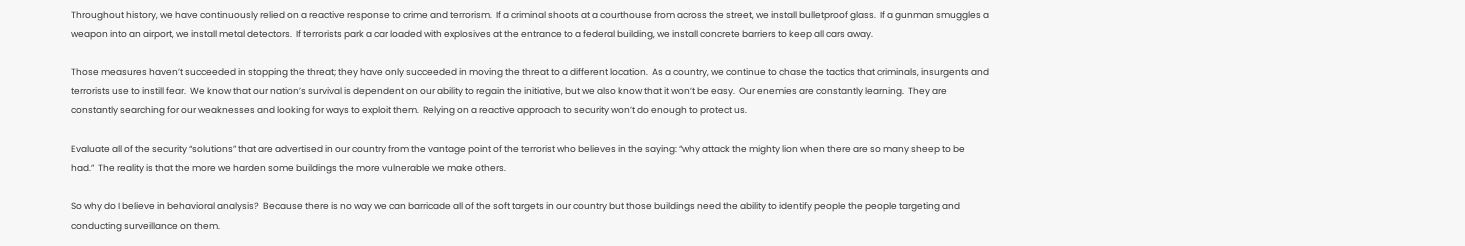Throughout history, we have continuously relied on a reactive response to crime and terrorism.  If a criminal shoots at a courthouse from across the street, we install bulletproof glass.  If a gunman smuggles a weapon into an airport, we install metal detectors.  If terrorists park a car loaded with explosives at the entrance to a federal building, we install concrete barriers to keep all cars away.

Those measures haven’t succeeded in stopping the threat; they have only succeeded in moving the threat to a different location.  As a country, we continue to chase the tactics that criminals, insurgents and terrorists use to instill fear.  We know that our nation’s survival is dependent on our ability to regain the initiative, but we also know that it won’t be easy.  Our enemies are constantly learning.  They are constantly searching for our weaknesses and looking for ways to exploit them.  Relying on a reactive approach to security won’t do enough to protect us.

Evaluate all of the security “solutions” that are advertised in our country from the vantage point of the terrorist who believes in the saying: “why attack the mighty lion when there are so many sheep to be had.”  The reality is that the more we harden some buildings the more vulnerable we make others.

So why do I believe in behavioral analysis?  Because there is no way we can barricade all of the soft targets in our country but those buildings need the ability to identify people the people targeting and conducting surveillance on them.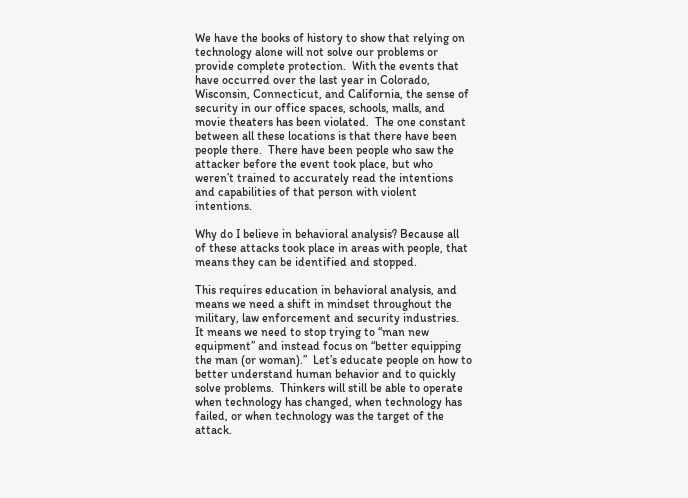We have the books of history to show that relying on technology alone will not solve our problems or provide complete protection.  With the events that have occurred over the last year in Colorado, Wisconsin, Connecticut, and California, the sense of security in our office spaces, schools, malls, and movie theaters has been violated.  The one constant between all these locations is that there have been people there.  There have been people who saw the attacker before the event took place, but who weren’t trained to accurately read the intentions and capabilities of that person with violent intentions.

Why do I believe in behavioral analysis? Because all of these attacks took place in areas with people, that means they can be identified and stopped.

This requires education in behavioral analysis, and means we need a shift in mindset throughout the military, law enforcement and security industries.  It means we need to stop trying to “man new equipment” and instead focus on “better equipping the man (or woman).”  Let’s educate people on how to better understand human behavior and to quickly solve problems.  Thinkers will still be able to operate when technology has changed, when technology has failed, or when technology was the target of the attack.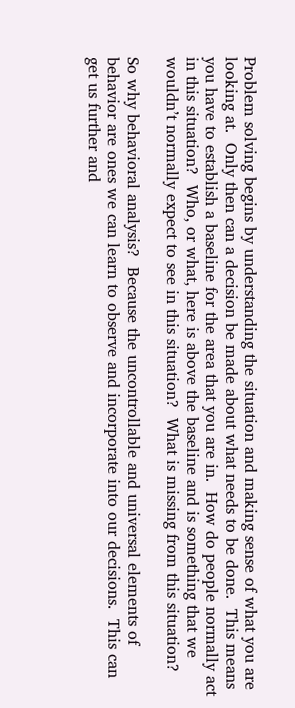Problem solving begins by understanding the situation and making sense of what you are looking at.  Only then can a decision be made about what needs to be done.  This means you have to establish a baseline for the area that you are in.  How do people normally act in this situation?  Who, or what, here is above the baseline and is something that we wouldn’t normally expect to see in this situation?  What is missing from this situation?

So why behavioral analysis?  Because the uncontrollable and universal elements of behavior are ones we can learn to observe and incorporate into our decisions.  This can get us further and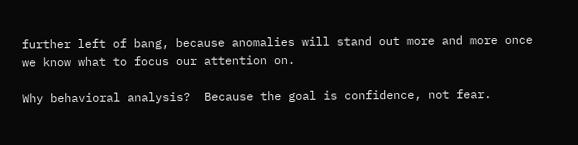further left of bang, because anomalies will stand out more and more once we know what to focus our attention on.

Why behavioral analysis?  Because the goal is confidence, not fear.